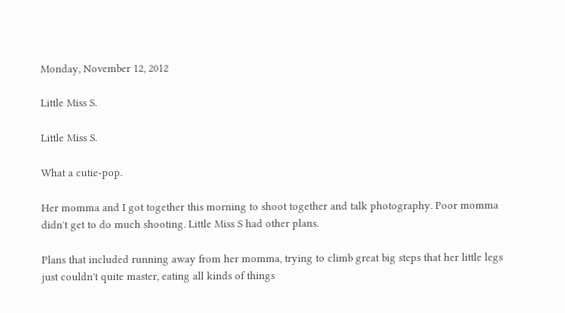Monday, November 12, 2012

Little Miss S.

Little Miss S.

What a cutie-pop.

Her momma and I got together this morning to shoot together and talk photography. Poor momma didn't get to do much shooting. Little Miss S had other plans.

Plans that included running away from her momma, trying to climb great big steps that her little legs just couldn't quite master, eating all kinds of things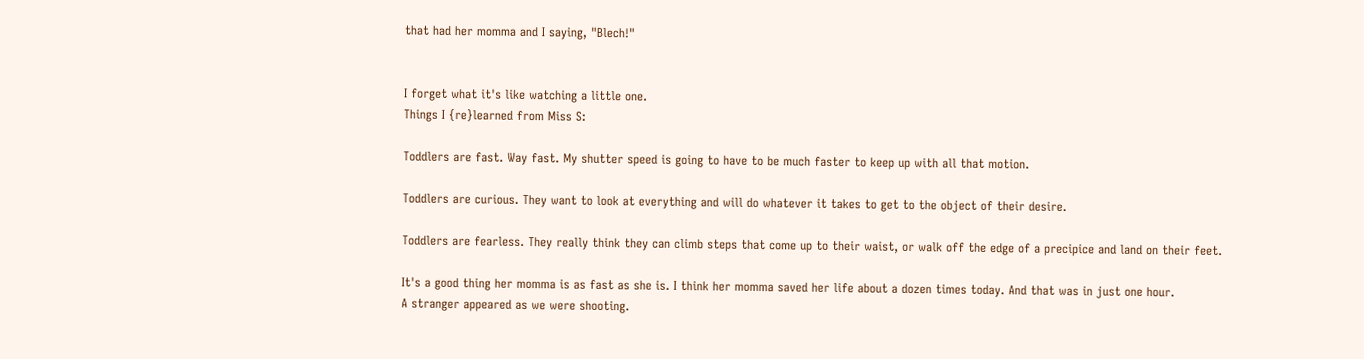that had her momma and I saying, "Blech!"


I forget what it's like watching a little one.
Things I {re}learned from Miss S:

Toddlers are fast. Way fast. My shutter speed is going to have to be much faster to keep up with all that motion.

Toddlers are curious. They want to look at everything and will do whatever it takes to get to the object of their desire.

Toddlers are fearless. They really think they can climb steps that come up to their waist, or walk off the edge of a precipice and land on their feet.

It's a good thing her momma is as fast as she is. I think her momma saved her life about a dozen times today. And that was in just one hour.
A stranger appeared as we were shooting.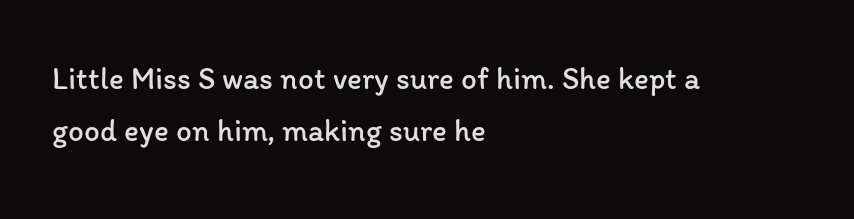Little Miss S was not very sure of him. She kept a good eye on him, making sure he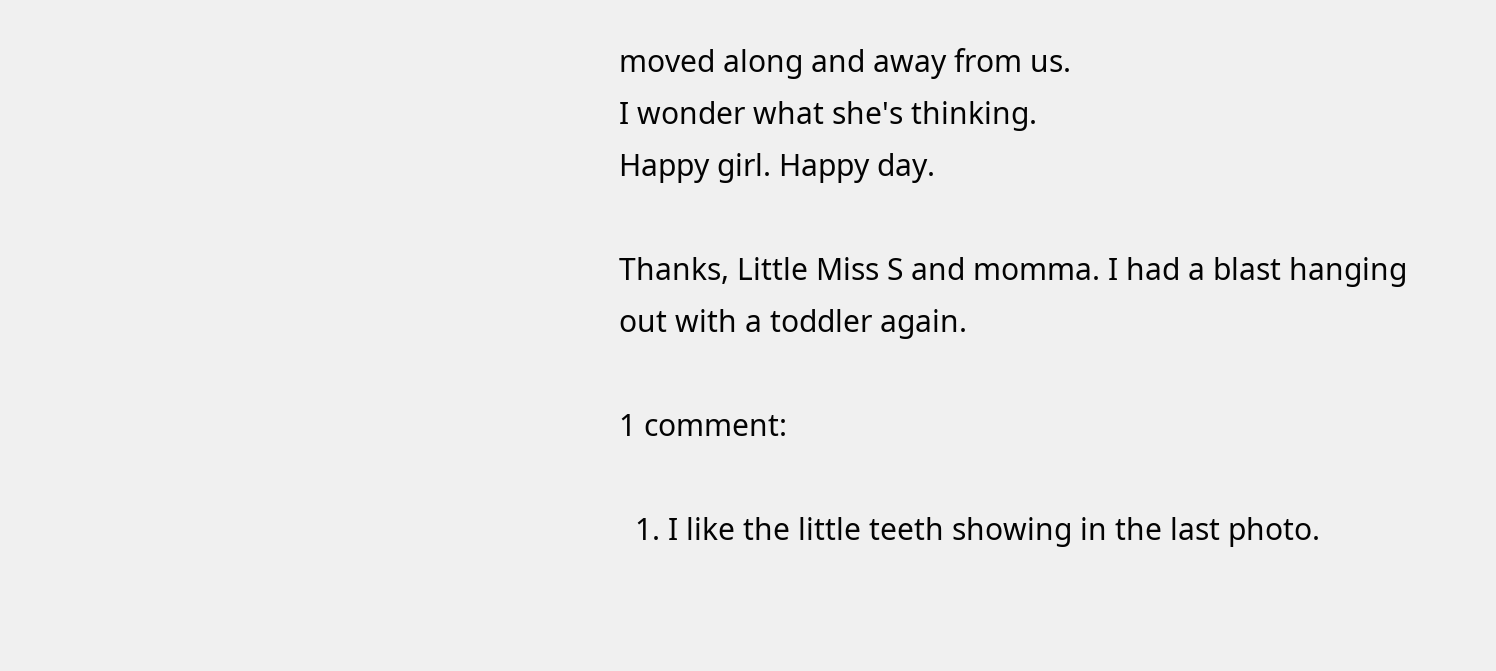moved along and away from us.
I wonder what she's thinking.
Happy girl. Happy day.

Thanks, Little Miss S and momma. I had a blast hanging out with a toddler again.

1 comment:

  1. I like the little teeth showing in the last photo.